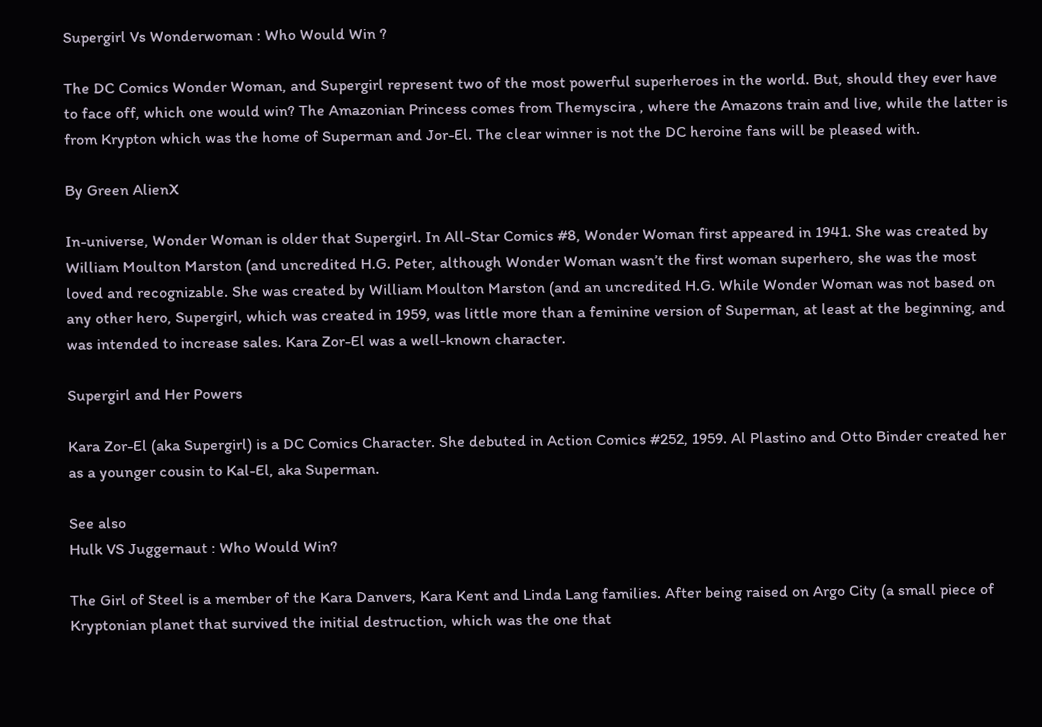Supergirl Vs Wonderwoman : Who Would Win ?

The DC Comics Wonder Woman, and Supergirl represent two of the most powerful superheroes in the world. But, should they ever have to face off, which one would win? The Amazonian Princess comes from Themyscira , where the Amazons train and live, while the latter is from Krypton which was the home of Superman and Jor-El. The clear winner is not the DC heroine fans will be pleased with.

By Green AlienX

In-universe, Wonder Woman is older that Supergirl. In All-Star Comics #8, Wonder Woman first appeared in 1941. She was created by William Moulton Marston (and uncredited H.G. Peter, although Wonder Woman wasn’t the first woman superhero, she was the most loved and recognizable. She was created by William Moulton Marston (and an uncredited H.G. While Wonder Woman was not based on any other hero, Supergirl, which was created in 1959, was little more than a feminine version of Superman, at least at the beginning, and was intended to increase sales. Kara Zor-El was a well-known character.

Supergirl and Her Powers

Kara Zor-El (aka Supergirl) is a DC Comics Character. She debuted in Action Comics #252, 1959. Al Plastino and Otto Binder created her as a younger cousin to Kal-El, aka Superman.

See also
Hulk VS Juggernaut : Who Would Win?

The Girl of Steel is a member of the Kara Danvers, Kara Kent and Linda Lang families. After being raised on Argo City (a small piece of Kryptonian planet that survived the initial destruction, which was the one that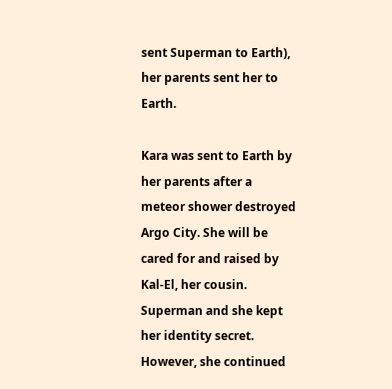sent Superman to Earth), her parents sent her to Earth.

Kara was sent to Earth by her parents after a meteor shower destroyed Argo City. She will be cared for and raised by Kal-El, her cousin. Superman and she kept her identity secret. However, she continued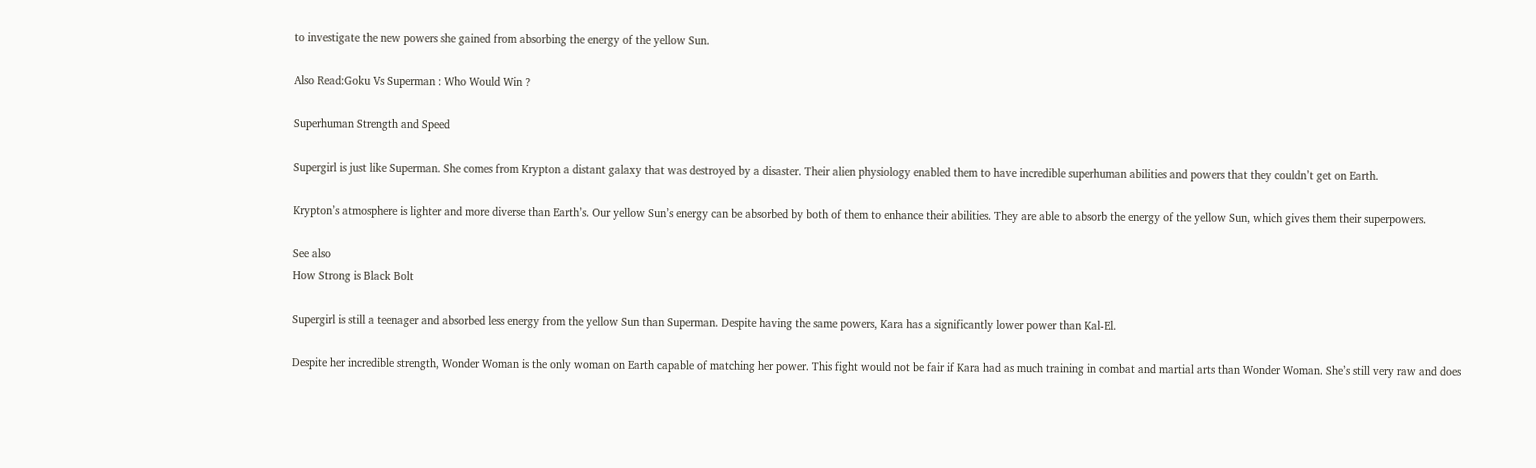to investigate the new powers she gained from absorbing the energy of the yellow Sun.

Also Read:Goku Vs Superman : Who Would Win ?

Superhuman Strength and Speed

Supergirl is just like Superman. She comes from Krypton a distant galaxy that was destroyed by a disaster. Their alien physiology enabled them to have incredible superhuman abilities and powers that they couldn’t get on Earth.

Krypton’s atmosphere is lighter and more diverse than Earth’s. Our yellow Sun’s energy can be absorbed by both of them to enhance their abilities. They are able to absorb the energy of the yellow Sun, which gives them their superpowers.

See also
How Strong is Black Bolt

Supergirl is still a teenager and absorbed less energy from the yellow Sun than Superman. Despite having the same powers, Kara has a significantly lower power than Kal-El.

Despite her incredible strength, Wonder Woman is the only woman on Earth capable of matching her power. This fight would not be fair if Kara had as much training in combat and martial arts than Wonder Woman. She’s still very raw and does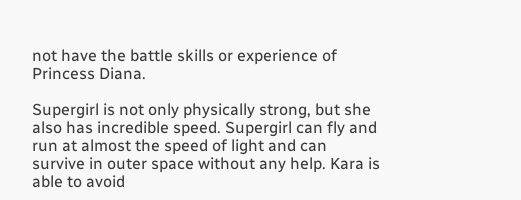not have the battle skills or experience of Princess Diana.

Supergirl is not only physically strong, but she also has incredible speed. Supergirl can fly and run at almost the speed of light and can survive in outer space without any help. Kara is able to avoid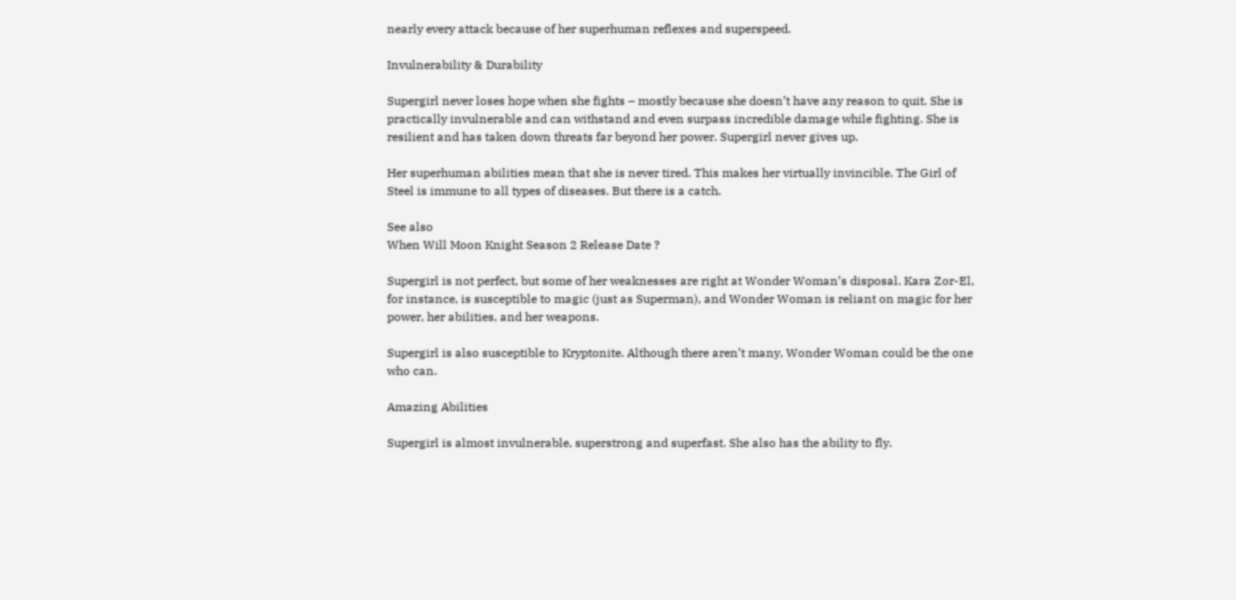nearly every attack because of her superhuman reflexes and superspeed.

Invulnerability & Durability

Supergirl never loses hope when she fights – mostly because she doesn’t have any reason to quit. She is practically invulnerable and can withstand and even surpass incredible damage while fighting. She is resilient and has taken down threats far beyond her power. Supergirl never gives up.

Her superhuman abilities mean that she is never tired. This makes her virtually invincible. The Girl of Steel is immune to all types of diseases. But there is a catch.

See also
When Will Moon Knight Season 2 Release Date ?

Supergirl is not perfect, but some of her weaknesses are right at Wonder Woman’s disposal. Kara Zor-El, for instance, is susceptible to magic (just as Superman), and Wonder Woman is reliant on magic for her power, her abilities, and her weapons.

Supergirl is also susceptible to Kryptonite. Although there aren’t many, Wonder Woman could be the one who can.

Amazing Abilities

Supergirl is almost invulnerable, superstrong and superfast. She also has the ability to fly.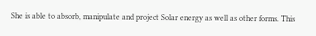She is able to absorb, manipulate and project Solar energy as well as other forms. This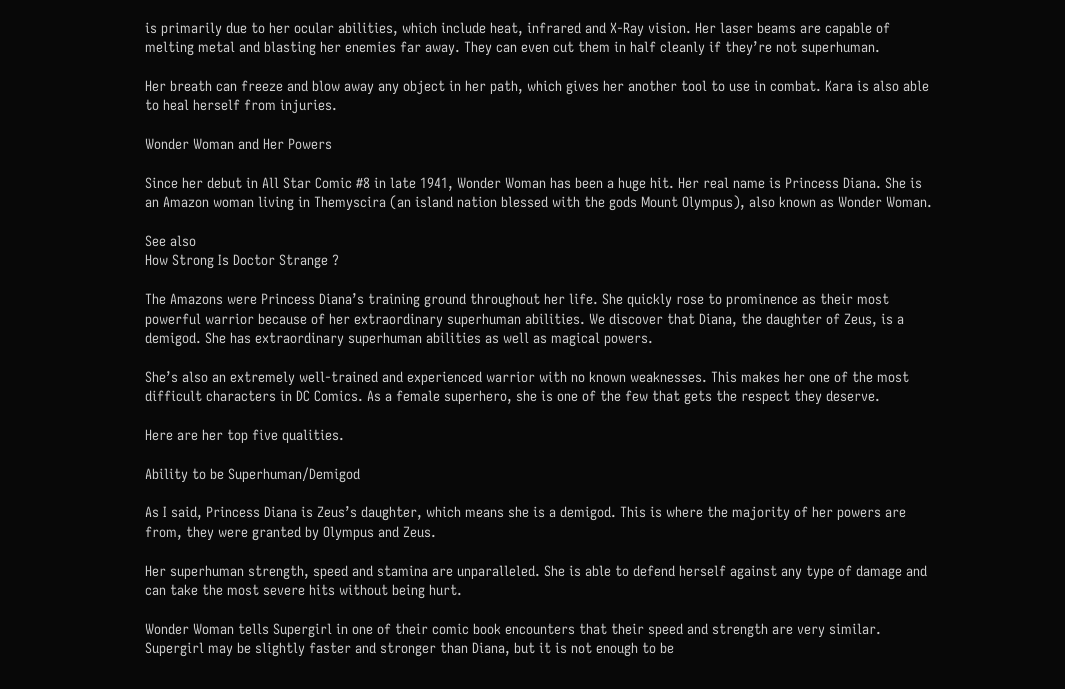is primarily due to her ocular abilities, which include heat, infrared and X-Ray vision. Her laser beams are capable of melting metal and blasting her enemies far away. They can even cut them in half cleanly if they’re not superhuman.

Her breath can freeze and blow away any object in her path, which gives her another tool to use in combat. Kara is also able to heal herself from injuries.

Wonder Woman and Her Powers

Since her debut in All Star Comic #8 in late 1941, Wonder Woman has been a huge hit. Her real name is Princess Diana. She is an Amazon woman living in Themyscira (an island nation blessed with the gods Mount Olympus), also known as Wonder Woman.

See also
How Strong Is Doctor Strange ?

The Amazons were Princess Diana’s training ground throughout her life. She quickly rose to prominence as their most powerful warrior because of her extraordinary superhuman abilities. We discover that Diana, the daughter of Zeus, is a demigod. She has extraordinary superhuman abilities as well as magical powers.

She’s also an extremely well-trained and experienced warrior with no known weaknesses. This makes her one of the most difficult characters in DC Comics. As a female superhero, she is one of the few that gets the respect they deserve.

Here are her top five qualities.

Ability to be Superhuman/Demigod

As I said, Princess Diana is Zeus’s daughter, which means she is a demigod. This is where the majority of her powers are from, they were granted by Olympus and Zeus.

Her superhuman strength, speed and stamina are unparalleled. She is able to defend herself against any type of damage and can take the most severe hits without being hurt.

Wonder Woman tells Supergirl in one of their comic book encounters that their speed and strength are very similar. Supergirl may be slightly faster and stronger than Diana, but it is not enough to be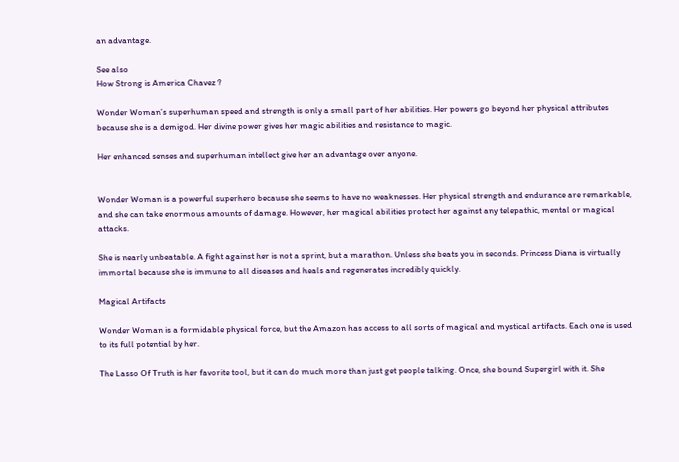an advantage.

See also
How Strong is America Chavez ?

Wonder Woman’s superhuman speed and strength is only a small part of her abilities. Her powers go beyond her physical attributes because she is a demigod. Her divine power gives her magic abilities and resistance to magic.

Her enhanced senses and superhuman intellect give her an advantage over anyone.


Wonder Woman is a powerful superhero because she seems to have no weaknesses. Her physical strength and endurance are remarkable, and she can take enormous amounts of damage. However, her magical abilities protect her against any telepathic, mental or magical attacks.

She is nearly unbeatable. A fight against her is not a sprint, but a marathon. Unless she beats you in seconds. Princess Diana is virtually immortal because she is immune to all diseases and heals and regenerates incredibly quickly.

Magical Artifacts

Wonder Woman is a formidable physical force, but the Amazon has access to all sorts of magical and mystical artifacts. Each one is used to its full potential by her.

The Lasso Of Truth is her favorite tool, but it can do much more than just get people talking. Once, she bound Supergirl with it. She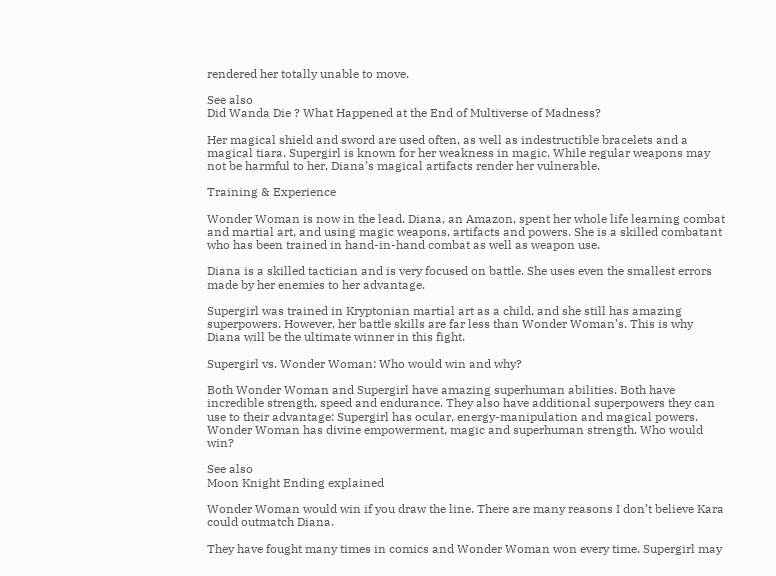rendered her totally unable to move.

See also
Did Wanda Die ? What Happened at the End of Multiverse of Madness?

Her magical shield and sword are used often, as well as indestructible bracelets and a magical tiara. Supergirl is known for her weakness in magic. While regular weapons may not be harmful to her, Diana’s magical artifacts render her vulnerable.

Training & Experience

Wonder Woman is now in the lead. Diana, an Amazon, spent her whole life learning combat and martial art, and using magic weapons, artifacts and powers. She is a skilled combatant who has been trained in hand-in-hand combat as well as weapon use.

Diana is a skilled tactician and is very focused on battle. She uses even the smallest errors made by her enemies to her advantage.

Supergirl was trained in Kryptonian martial art as a child, and she still has amazing superpowers. However, her battle skills are far less than Wonder Woman’s. This is why Diana will be the ultimate winner in this fight.

Supergirl vs. Wonder Woman: Who would win and why?

Both Wonder Woman and Supergirl have amazing superhuman abilities. Both have incredible strength, speed and endurance. They also have additional superpowers they can use to their advantage: Supergirl has ocular, energy-manipulation and magical powers. Wonder Woman has divine empowerment, magic and superhuman strength. Who would win?

See also
Moon Knight Ending explained

Wonder Woman would win if you draw the line. There are many reasons I don’t believe Kara could outmatch Diana.

They have fought many times in comics and Wonder Woman won every time. Supergirl may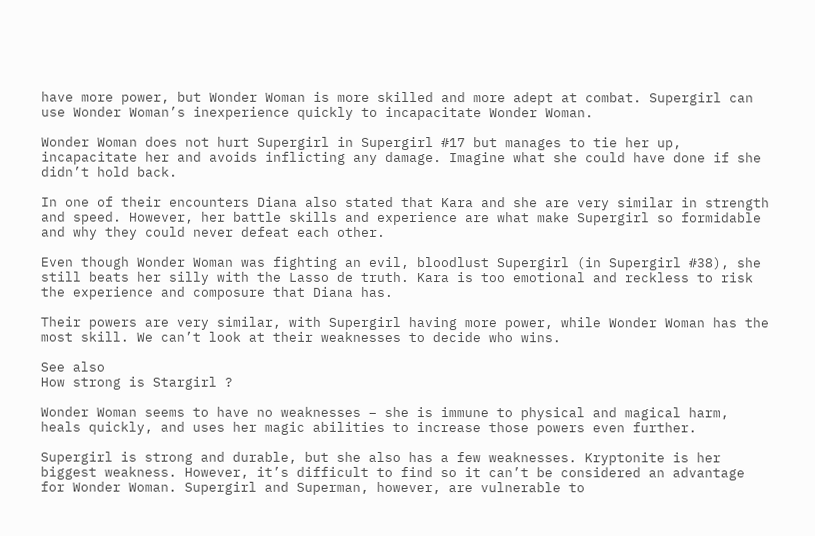have more power, but Wonder Woman is more skilled and more adept at combat. Supergirl can use Wonder Woman’s inexperience quickly to incapacitate Wonder Woman.

Wonder Woman does not hurt Supergirl in Supergirl #17 but manages to tie her up, incapacitate her and avoids inflicting any damage. Imagine what she could have done if she didn’t hold back.

In one of their encounters Diana also stated that Kara and she are very similar in strength and speed. However, her battle skills and experience are what make Supergirl so formidable and why they could never defeat each other.

Even though Wonder Woman was fighting an evil, bloodlust Supergirl (in Supergirl #38), she still beats her silly with the Lasso de truth. Kara is too emotional and reckless to risk the experience and composure that Diana has.

Their powers are very similar, with Supergirl having more power, while Wonder Woman has the most skill. We can’t look at their weaknesses to decide who wins.

See also
How strong is Stargirl ?

Wonder Woman seems to have no weaknesses – she is immune to physical and magical harm, heals quickly, and uses her magic abilities to increase those powers even further.

Supergirl is strong and durable, but she also has a few weaknesses. Kryptonite is her biggest weakness. However, it’s difficult to find so it can’t be considered an advantage for Wonder Woman. Supergirl and Superman, however, are vulnerable to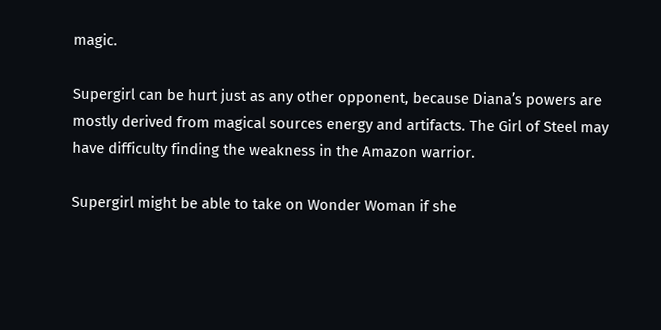magic.

Supergirl can be hurt just as any other opponent, because Diana’s powers are mostly derived from magical sources energy and artifacts. The Girl of Steel may have difficulty finding the weakness in the Amazon warrior.

Supergirl might be able to take on Wonder Woman if she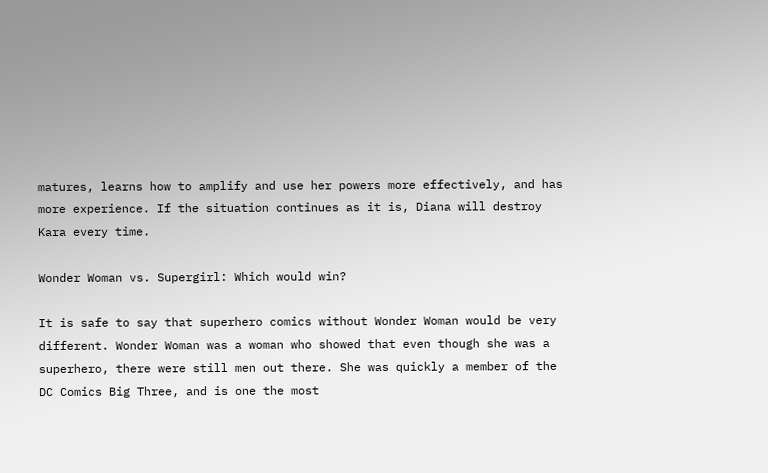matures, learns how to amplify and use her powers more effectively, and has more experience. If the situation continues as it is, Diana will destroy Kara every time.

Wonder Woman vs. Supergirl: Which would win?

It is safe to say that superhero comics without Wonder Woman would be very different. Wonder Woman was a woman who showed that even though she was a superhero, there were still men out there. She was quickly a member of the DC Comics Big Three, and is one the most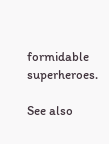formidable superheroes.

See also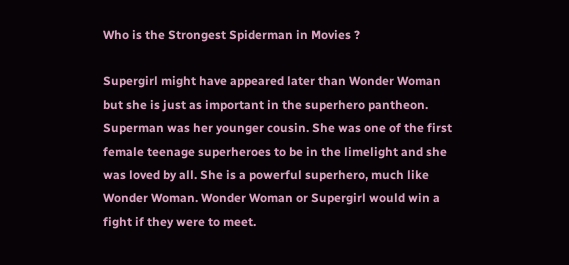Who is the Strongest Spiderman in Movies ?

Supergirl might have appeared later than Wonder Woman but she is just as important in the superhero pantheon. Superman was her younger cousin. She was one of the first female teenage superheroes to be in the limelight and she was loved by all. She is a powerful superhero, much like Wonder Woman. Wonder Woman or Supergirl would win a fight if they were to meet.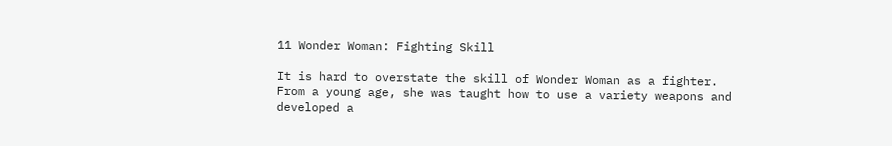11 Wonder Woman: Fighting Skill

It is hard to overstate the skill of Wonder Woman as a fighter. From a young age, she was taught how to use a variety weapons and developed a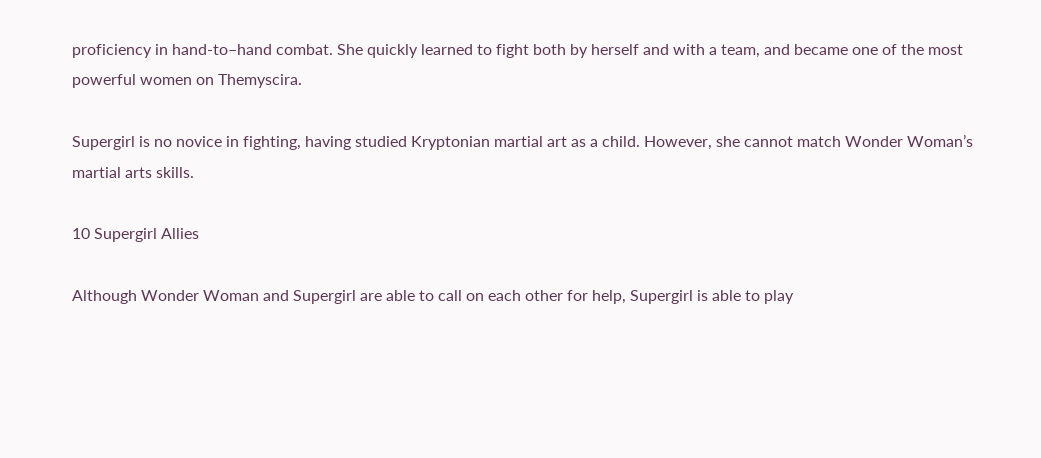proficiency in hand-to–hand combat. She quickly learned to fight both by herself and with a team, and became one of the most powerful women on Themyscira.

Supergirl is no novice in fighting, having studied Kryptonian martial art as a child. However, she cannot match Wonder Woman’s martial arts skills.

10 Supergirl Allies

Although Wonder Woman and Supergirl are able to call on each other for help, Supergirl is able to play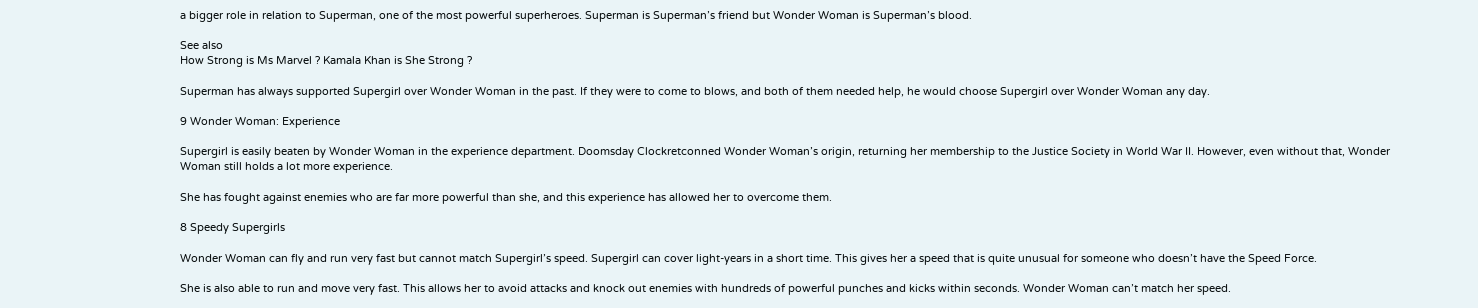a bigger role in relation to Superman, one of the most powerful superheroes. Superman is Superman’s friend but Wonder Woman is Superman’s blood.

See also
How Strong is Ms Marvel ? Kamala Khan is She Strong ?

Superman has always supported Supergirl over Wonder Woman in the past. If they were to come to blows, and both of them needed help, he would choose Supergirl over Wonder Woman any day.

9 Wonder Woman: Experience

Supergirl is easily beaten by Wonder Woman in the experience department. Doomsday Clockretconned Wonder Woman’s origin, returning her membership to the Justice Society in World War II. However, even without that, Wonder Woman still holds a lot more experience.

She has fought against enemies who are far more powerful than she, and this experience has allowed her to overcome them.

8 Speedy Supergirls

Wonder Woman can fly and run very fast but cannot match Supergirl’s speed. Supergirl can cover light-years in a short time. This gives her a speed that is quite unusual for someone who doesn’t have the Speed Force.

She is also able to run and move very fast. This allows her to avoid attacks and knock out enemies with hundreds of powerful punches and kicks within seconds. Wonder Woman can’t match her speed.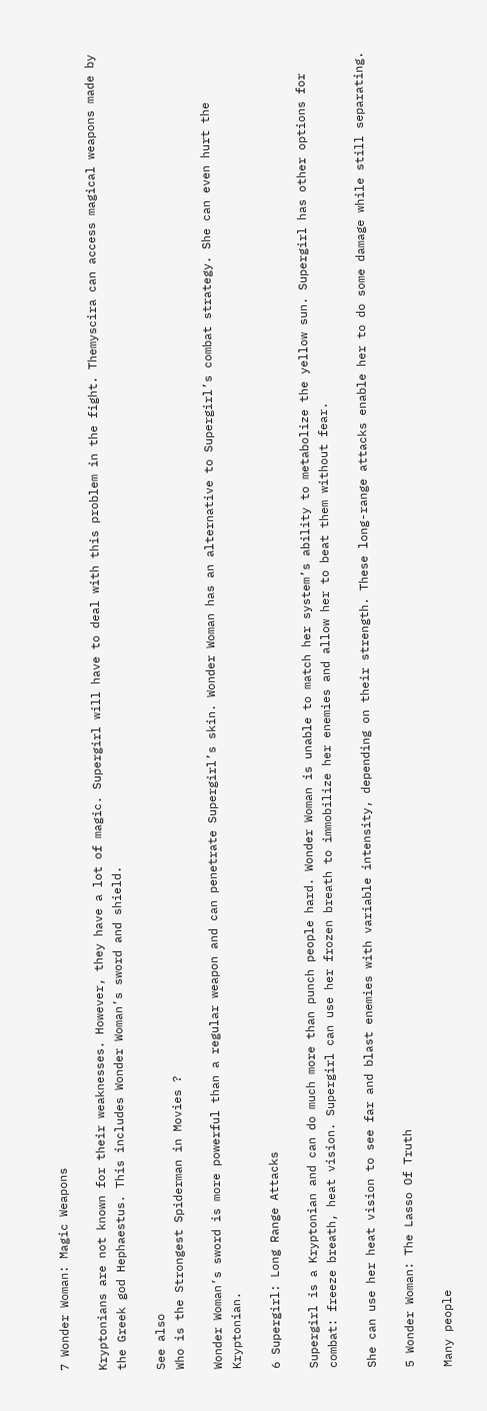7 Wonder Woman: Magic Weapons

Kryptonians are not known for their weaknesses. However, they have a lot of magic. Supergirl will have to deal with this problem in the fight. Themyscira can access magical weapons made by the Greek god Hephaestus. This includes Wonder Woman’s sword and shield.

See also
Who is the Strongest Spiderman in Movies ?

Wonder Woman’s sword is more powerful than a regular weapon and can penetrate Supergirl’s skin. Wonder Woman has an alternative to Supergirl’s combat strategy. She can even hurt the Kryptonian.

6 Supergirl: Long Range Attacks

Supergirl is a Kryptonian and can do much more than punch people hard. Wonder Woman is unable to match her system’s ability to metabolize the yellow sun. Supergirl has other options for combat: freeze breath, heat vision. Supergirl can use her frozen breath to immobilize her enemies and allow her to beat them without fear.

She can use her heat vision to see far and blast enemies with variable intensity, depending on their strength. These long-range attacks enable her to do some damage while still separating.

5 Wonder Woman: The Lasso Of Truth

Many people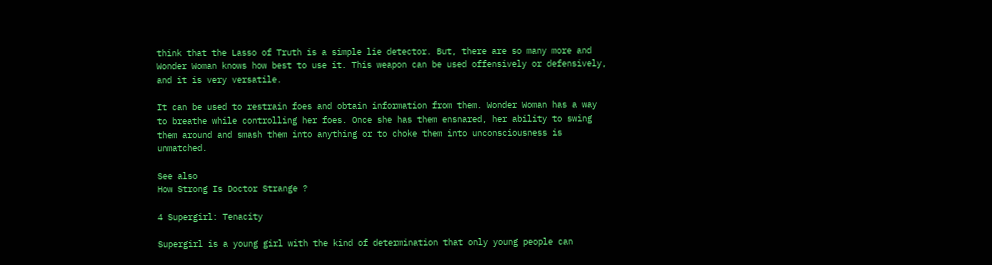think that the Lasso of Truth is a simple lie detector. But, there are so many more and Wonder Woman knows how best to use it. This weapon can be used offensively or defensively, and it is very versatile.

It can be used to restrain foes and obtain information from them. Wonder Woman has a way to breathe while controlling her foes. Once she has them ensnared, her ability to swing them around and smash them into anything or to choke them into unconsciousness is unmatched.

See also
How Strong Is Doctor Strange ?

4 Supergirl: Tenacity

Supergirl is a young girl with the kind of determination that only young people can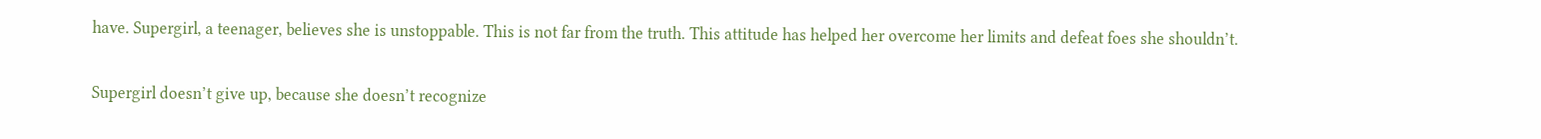have. Supergirl, a teenager, believes she is unstoppable. This is not far from the truth. This attitude has helped her overcome her limits and defeat foes she shouldn’t.

Supergirl doesn’t give up, because she doesn’t recognize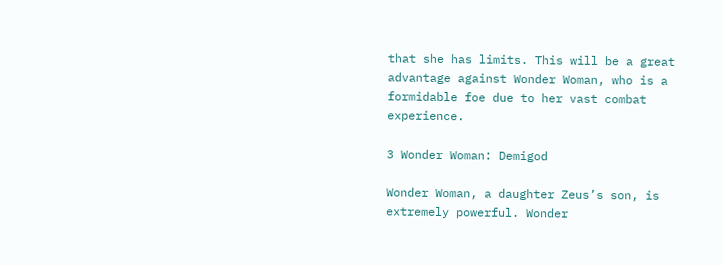that she has limits. This will be a great advantage against Wonder Woman, who is a formidable foe due to her vast combat experience.

3 Wonder Woman: Demigod

Wonder Woman, a daughter Zeus’s son, is extremely powerful. Wonder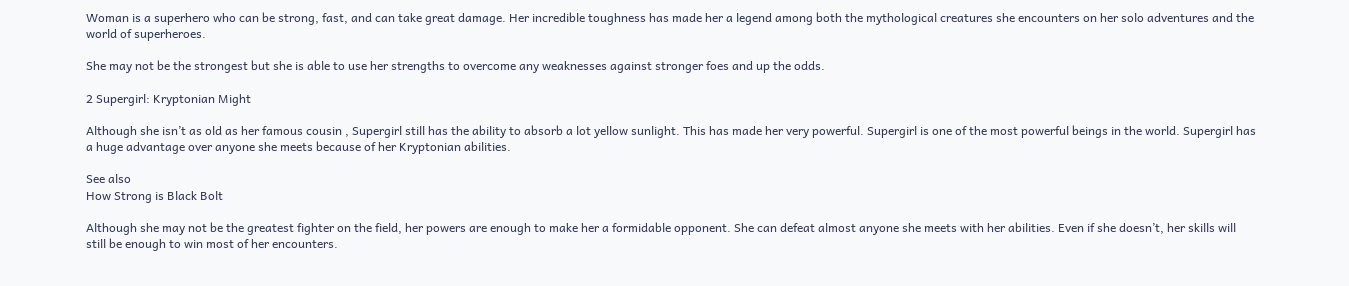Woman is a superhero who can be strong, fast, and can take great damage. Her incredible toughness has made her a legend among both the mythological creatures she encounters on her solo adventures and the world of superheroes.

She may not be the strongest but she is able to use her strengths to overcome any weaknesses against stronger foes and up the odds.

2 Supergirl: Kryptonian Might

Although she isn’t as old as her famous cousin , Supergirl still has the ability to absorb a lot yellow sunlight. This has made her very powerful. Supergirl is one of the most powerful beings in the world. Supergirl has a huge advantage over anyone she meets because of her Kryptonian abilities.

See also
How Strong is Black Bolt

Although she may not be the greatest fighter on the field, her powers are enough to make her a formidable opponent. She can defeat almost anyone she meets with her abilities. Even if she doesn’t, her skills will still be enough to win most of her encounters.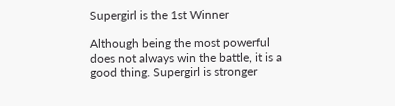Supergirl is the 1st Winner

Although being the most powerful does not always win the battle, it is a good thing. Supergirl is stronger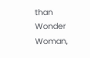than Wonder Woman,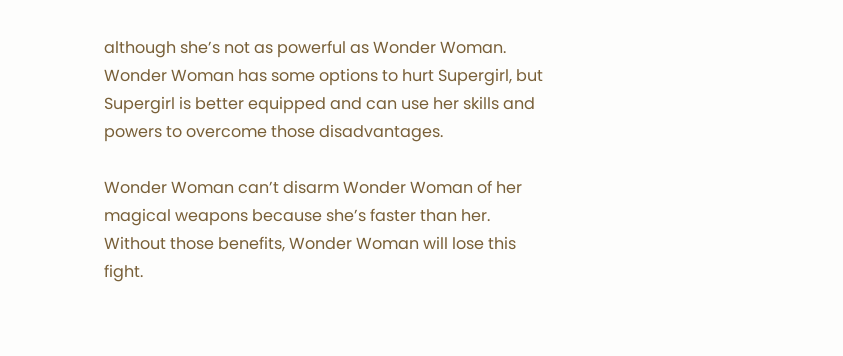although she’s not as powerful as Wonder Woman. Wonder Woman has some options to hurt Supergirl, but Supergirl is better equipped and can use her skills and powers to overcome those disadvantages.

Wonder Woman can’t disarm Wonder Woman of her magical weapons because she’s faster than her. Without those benefits, Wonder Woman will lose this fight.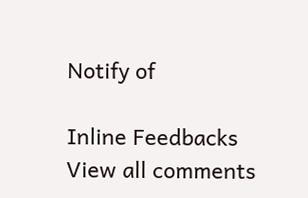Notify of

Inline Feedbacks
View all comments